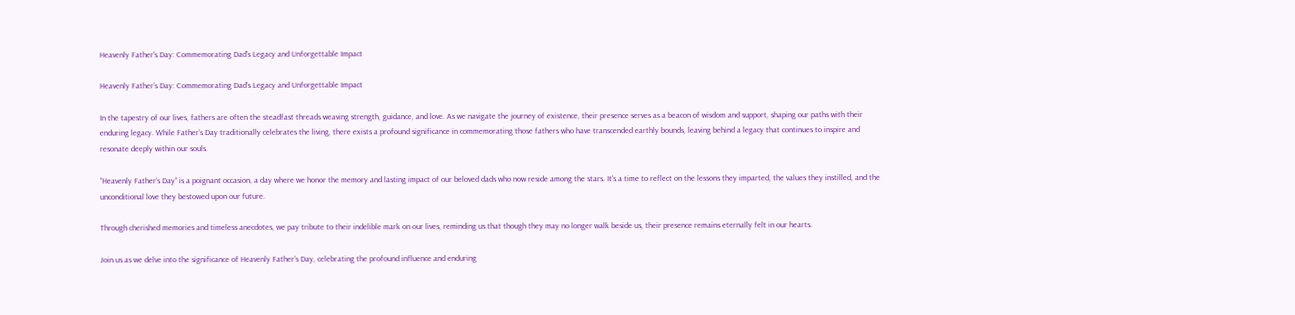Heavenly Father's Day: Commemorating Dad's Legacy and Unforgettable Impact

Heavenly Father’s Day: Commemorating Dad’s Legacy and Unforgettable Impact

In the tapestry of our lives, fathers are often the steadfast threads weaving strength, guidance, and love. As we navigate the journey of existence, their presence serves as a beacon of wisdom and support, shaping our paths with their enduring legacy. While Father’s Day traditionally celebrates the living, there exists a profound significance in commemorating those fathers who have transcended earthly bounds, leaving behind a legacy that continues to inspire and resonate deeply within our souls.

“Heavenly Father’s Day” is a poignant occasion, a day where we honor the memory and lasting impact of our beloved dads who now reside among the stars. It’s a time to reflect on the lessons they imparted, the values they instilled, and the unconditional love they bestowed upon our future.

Through cherished memories and timeless anecdotes, we pay tribute to their indelible mark on our lives, reminding us that though they may no longer walk beside us, their presence remains eternally felt in our hearts.

Join us as we delve into the significance of Heavenly Father’s Day, celebrating the profound influence and enduring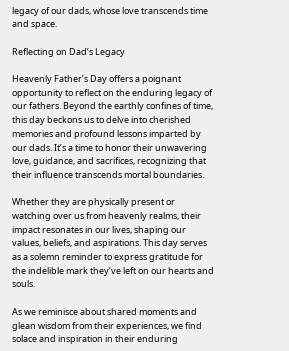legacy of our dads, whose love transcends time and space.

Reflecting on Dad’s Legacy

Heavenly Father’s Day offers a poignant opportunity to reflect on the enduring legacy of our fathers. Beyond the earthly confines of time, this day beckons us to delve into cherished memories and profound lessons imparted by our dads. It’s a time to honor their unwavering love, guidance, and sacrifices, recognizing that their influence transcends mortal boundaries.

Whether they are physically present or watching over us from heavenly realms, their impact resonates in our lives, shaping our values, beliefs, and aspirations. This day serves as a solemn reminder to express gratitude for the indelible mark they’ve left on our hearts and souls.

As we reminisce about shared moments and glean wisdom from their experiences, we find solace and inspiration in their enduring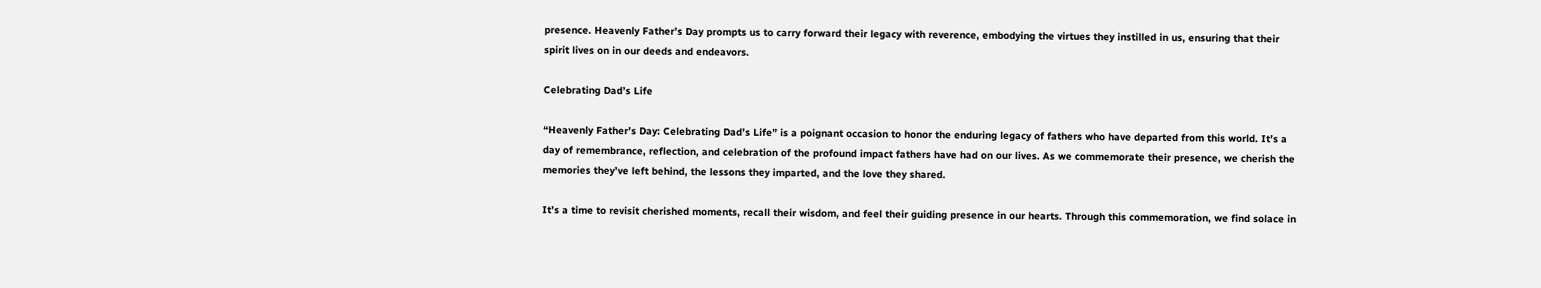presence. Heavenly Father’s Day prompts us to carry forward their legacy with reverence, embodying the virtues they instilled in us, ensuring that their spirit lives on in our deeds and endeavors.

Celebrating Dad’s Life

“Heavenly Father’s Day: Celebrating Dad’s Life” is a poignant occasion to honor the enduring legacy of fathers who have departed from this world. It’s a day of remembrance, reflection, and celebration of the profound impact fathers have had on our lives. As we commemorate their presence, we cherish the memories they’ve left behind, the lessons they imparted, and the love they shared.

It’s a time to revisit cherished moments, recall their wisdom, and feel their guiding presence in our hearts. Through this commemoration, we find solace in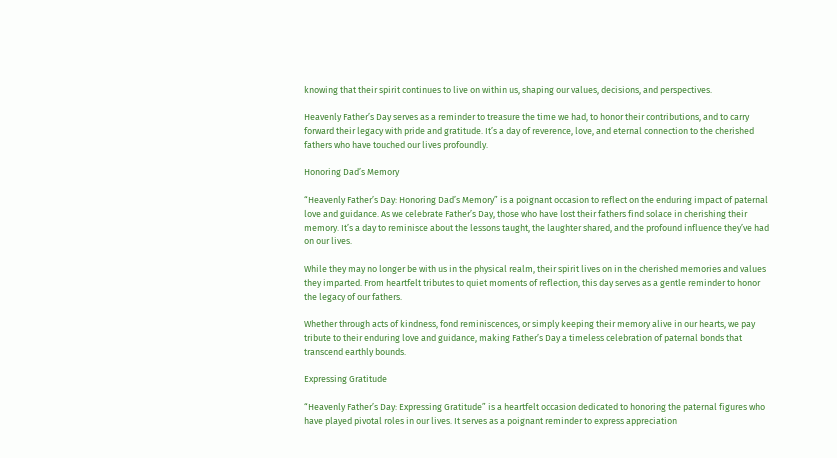knowing that their spirit continues to live on within us, shaping our values, decisions, and perspectives.

Heavenly Father’s Day serves as a reminder to treasure the time we had, to honor their contributions, and to carry forward their legacy with pride and gratitude. It’s a day of reverence, love, and eternal connection to the cherished fathers who have touched our lives profoundly.

Honoring Dad’s Memory

“Heavenly Father’s Day: Honoring Dad’s Memory” is a poignant occasion to reflect on the enduring impact of paternal love and guidance. As we celebrate Father’s Day, those who have lost their fathers find solace in cherishing their memory. It’s a day to reminisce about the lessons taught, the laughter shared, and the profound influence they’ve had on our lives.

While they may no longer be with us in the physical realm, their spirit lives on in the cherished memories and values they imparted. From heartfelt tributes to quiet moments of reflection, this day serves as a gentle reminder to honor the legacy of our fathers.

Whether through acts of kindness, fond reminiscences, or simply keeping their memory alive in our hearts, we pay tribute to their enduring love and guidance, making Father’s Day a timeless celebration of paternal bonds that transcend earthly bounds.

Expressing Gratitude

“Heavenly Father’s Day: Expressing Gratitude” is a heartfelt occasion dedicated to honoring the paternal figures who have played pivotal roles in our lives. It serves as a poignant reminder to express appreciation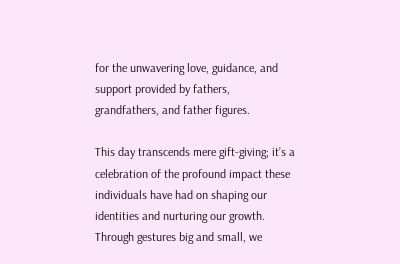for the unwavering love, guidance, and support provided by fathers, grandfathers, and father figures.

This day transcends mere gift-giving; it’s a celebration of the profound impact these individuals have had on shaping our identities and nurturing our growth. Through gestures big and small, we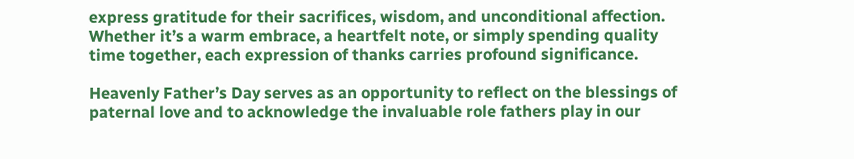express gratitude for their sacrifices, wisdom, and unconditional affection. Whether it’s a warm embrace, a heartfelt note, or simply spending quality time together, each expression of thanks carries profound significance.

Heavenly Father’s Day serves as an opportunity to reflect on the blessings of paternal love and to acknowledge the invaluable role fathers play in our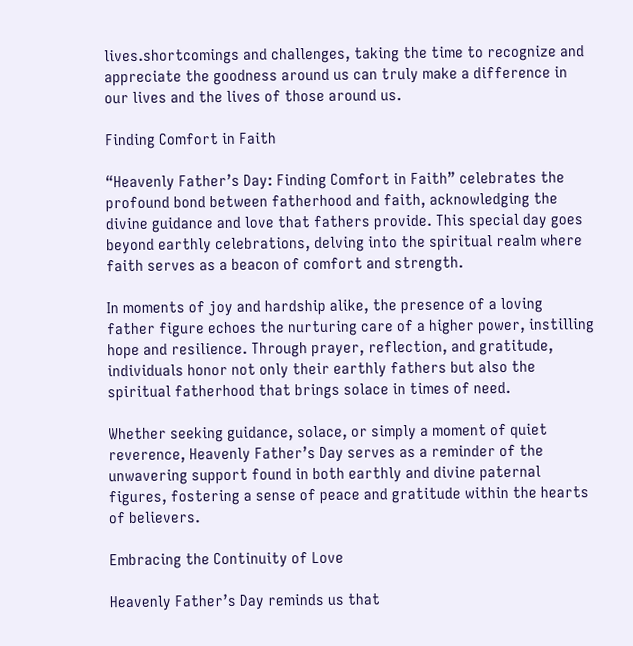lives.shortcomings and challenges, taking the time to recognize and appreciate the goodness around us can truly make a difference in our lives and the lives of those around us.

Finding Comfort in Faith

“Heavenly Father’s Day: Finding Comfort in Faith” celebrates the profound bond between fatherhood and faith, acknowledging the divine guidance and love that fathers provide. This special day goes beyond earthly celebrations, delving into the spiritual realm where faith serves as a beacon of comfort and strength.

In moments of joy and hardship alike, the presence of a loving father figure echoes the nurturing care of a higher power, instilling hope and resilience. Through prayer, reflection, and gratitude, individuals honor not only their earthly fathers but also the spiritual fatherhood that brings solace in times of need.

Whether seeking guidance, solace, or simply a moment of quiet reverence, Heavenly Father’s Day serves as a reminder of the unwavering support found in both earthly and divine paternal figures, fostering a sense of peace and gratitude within the hearts of believers.

Embracing the Continuity of Love

Heavenly Father’s Day reminds us that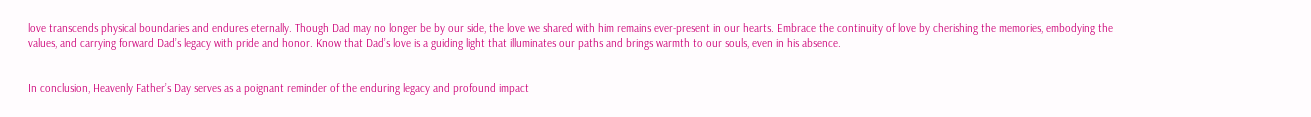love transcends physical boundaries and endures eternally. Though Dad may no longer be by our side, the love we shared with him remains ever-present in our hearts. Embrace the continuity of love by cherishing the memories, embodying the values, and carrying forward Dad’s legacy with pride and honor. Know that Dad’s love is a guiding light that illuminates our paths and brings warmth to our souls, even in his absence.


In conclusion, Heavenly Father’s Day serves as a poignant reminder of the enduring legacy and profound impact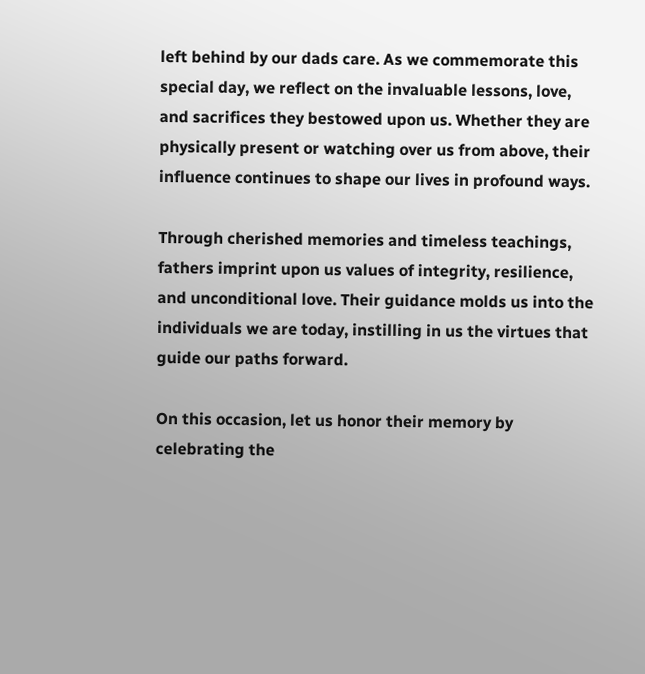left behind by our dads care. As we commemorate this special day, we reflect on the invaluable lessons, love, and sacrifices they bestowed upon us. Whether they are physically present or watching over us from above, their influence continues to shape our lives in profound ways.

Through cherished memories and timeless teachings, fathers imprint upon us values of integrity, resilience, and unconditional love. Their guidance molds us into the individuals we are today, instilling in us the virtues that guide our paths forward.

On this occasion, let us honor their memory by celebrating the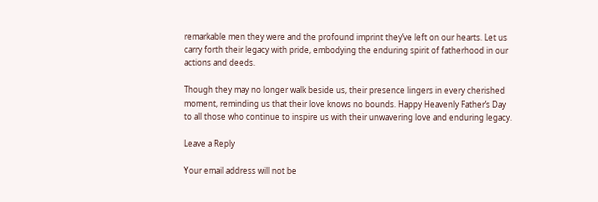remarkable men they were and the profound imprint they’ve left on our hearts. Let us carry forth their legacy with pride, embodying the enduring spirit of fatherhood in our actions and deeds.

Though they may no longer walk beside us, their presence lingers in every cherished moment, reminding us that their love knows no bounds. Happy Heavenly Father’s Day to all those who continue to inspire us with their unwavering love and enduring legacy.

Leave a Reply

Your email address will not be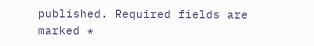published. Required fields are marked *